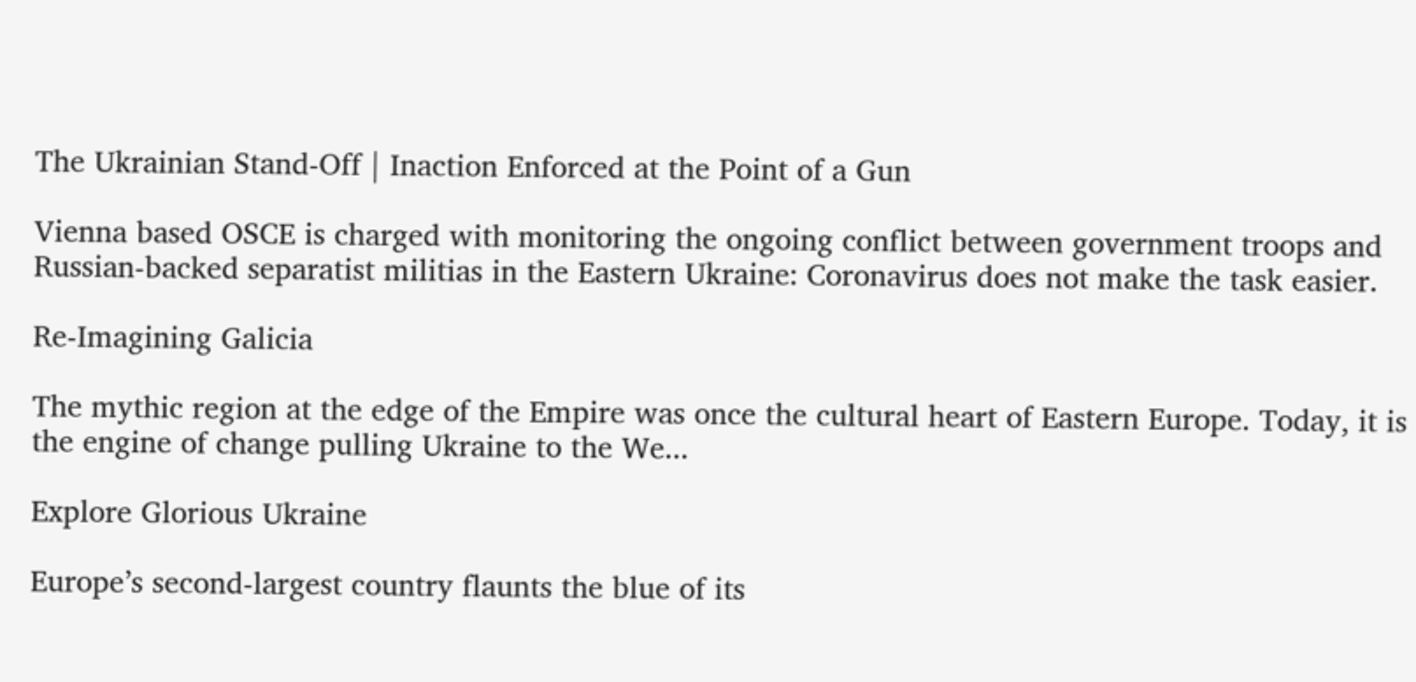The Ukrainian Stand-Off | Inaction Enforced at the Point of a Gun

Vienna based OSCE is charged with monitoring the ongoing conflict between government troops and Russian-backed separatist militias in the Eastern Ukraine: Coronavirus does not make the task easier.

Re-Imagining Galicia

The mythic region at the edge of the Empire was once the cultural heart of Eastern Europe. Today, it is the engine of change pulling Ukraine to the We...

Explore Glorious Ukraine

Europe’s second-largest country flaunts the blue of its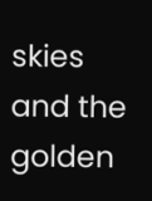skies and the golden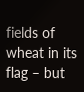fields of wheat in its flag – but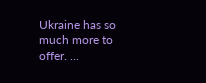Ukraine has so much more to offer. ...